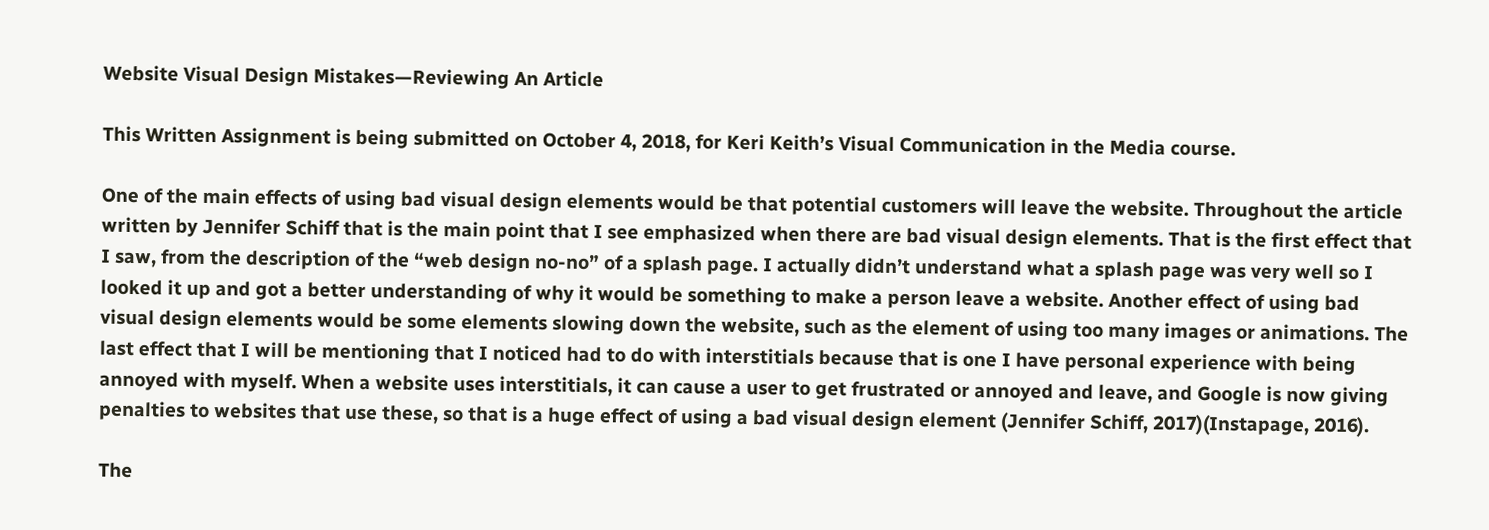Website Visual Design Mistakes—Reviewing An Article

This Written Assignment is being submitted on October 4, 2018, for Keri Keith’s Visual Communication in the Media course.

One of the main effects of using bad visual design elements would be that potential customers will leave the website. Throughout the article written by Jennifer Schiff that is the main point that I see emphasized when there are bad visual design elements. That is the first effect that I saw, from the description of the “web design no-no” of a splash page. I actually didn’t understand what a splash page was very well so I looked it up and got a better understanding of why it would be something to make a person leave a website. Another effect of using bad visual design elements would be some elements slowing down the website, such as the element of using too many images or animations. The last effect that I will be mentioning that I noticed had to do with interstitials because that is one I have personal experience with being annoyed with myself. When a website uses interstitials, it can cause a user to get frustrated or annoyed and leave, and Google is now giving penalties to websites that use these, so that is a huge effect of using a bad visual design element (Jennifer Schiff, 2017)(Instapage, 2016).

The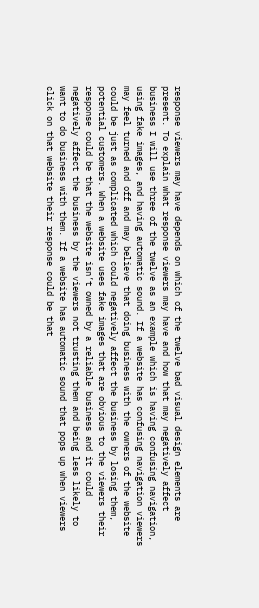response viewers may have depends on which of the twelve bad visual design elements are present. To explain what response viewers may have and how that may negatively affect business I will use three of the twelve as an example which is having confusing navigation, using fake images, and having automatic sound. If a website has confusing navigation viewers may feel turned and off and may believe that doing business with the owners of the website could be just as complicated which could negatively affect the business by losing them, potential customers. When a website uses fake images that are obvious to the viewers their response could be that the website isn’t owned by a reliable business and it could negatively affect the business by the viewers not trusting them and being less likely to want to do business with them. If a website has automatic sound that pops up when viewers click on that website their response could be that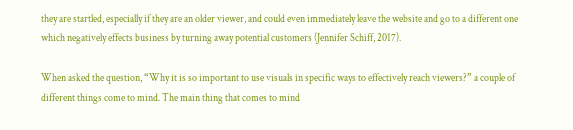they are startled, especially if they are an older viewer, and could even immediately leave the website and go to a different one which negatively effects business by turning away potential customers (Jennifer Schiff, 2017).

When asked the question, “Why it is so important to use visuals in specific ways to effectively reach viewers?” a couple of different things come to mind. The main thing that comes to mind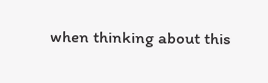when thinking about this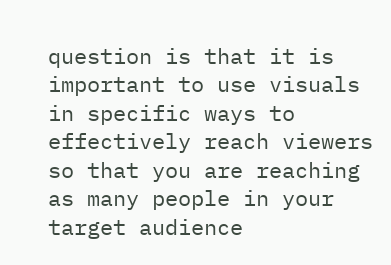question is that it is important to use visuals in specific ways to effectively reach viewers so that you are reaching as many people in your target audience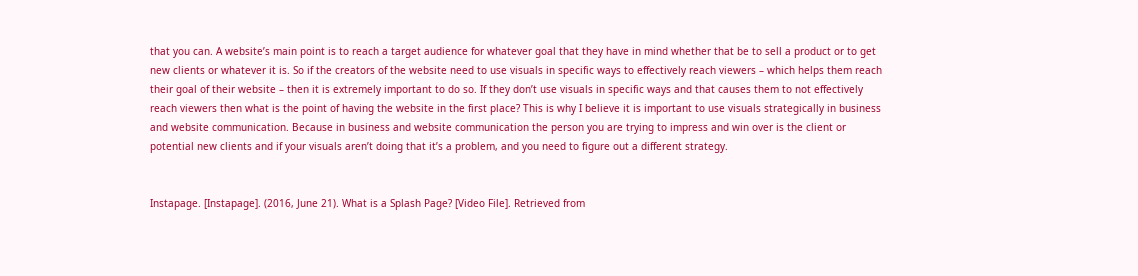that you can. A website’s main point is to reach a target audience for whatever goal that they have in mind whether that be to sell a product or to get new clients or whatever it is. So if the creators of the website need to use visuals in specific ways to effectively reach viewers – which helps them reach their goal of their website – then it is extremely important to do so. If they don’t use visuals in specific ways and that causes them to not effectively reach viewers then what is the point of having the website in the first place? This is why I believe it is important to use visuals strategically in business and website communication. Because in business and website communication the person you are trying to impress and win over is the client or potential new clients and if your visuals aren’t doing that it’s a problem, and you need to figure out a different strategy.


Instapage. [Instapage]. (2016, June 21). What is a Splash Page? [Video File]. Retrieved from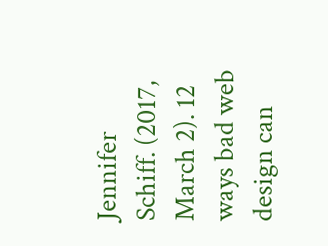Jennifer Schiff. (2017, March 2). 12 ways bad web design can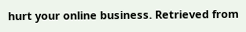hurt your online business. Retrieved from